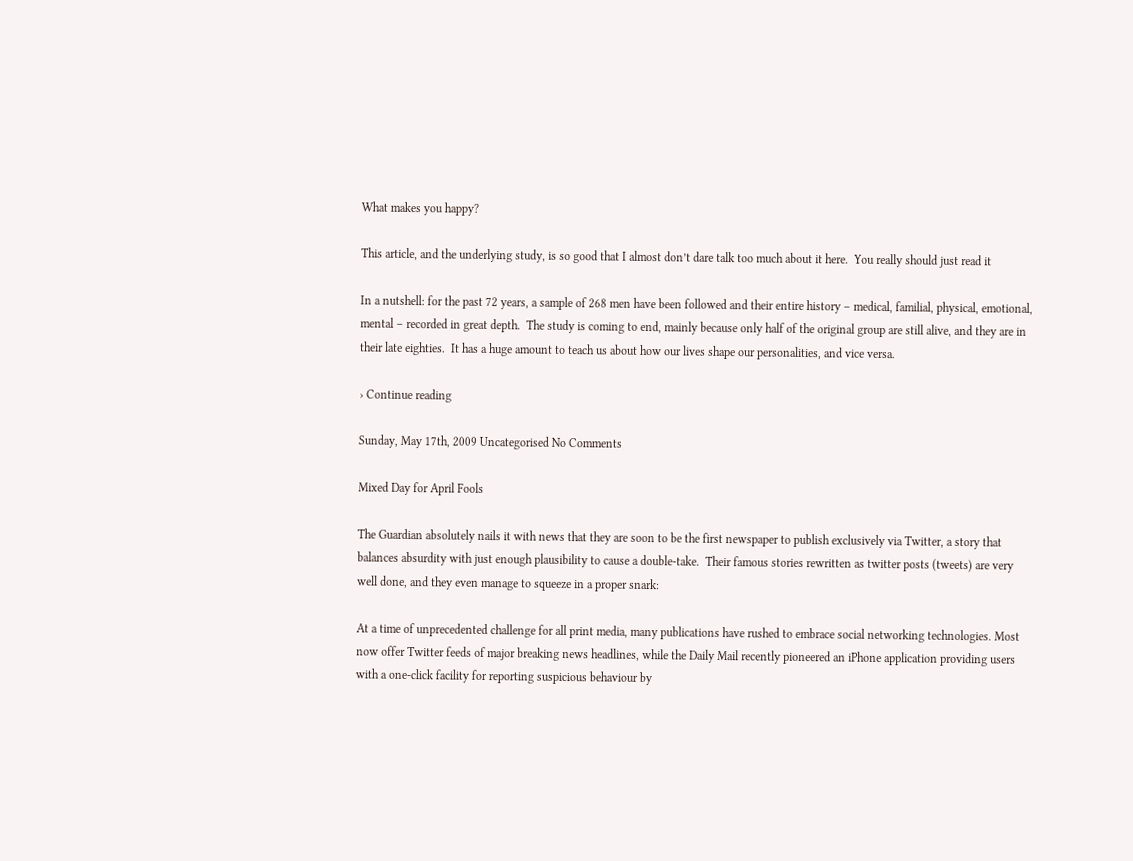What makes you happy?

This article, and the underlying study, is so good that I almost don’t dare talk too much about it here.  You really should just read it

In a nutshell: for the past 72 years, a sample of 268 men have been followed and their entire history – medical, familial, physical, emotional, mental – recorded in great depth.  The study is coming to end, mainly because only half of the original group are still alive, and they are in their late eighties.  It has a huge amount to teach us about how our lives shape our personalities, and vice versa.

› Continue reading

Sunday, May 17th, 2009 Uncategorised No Comments

Mixed Day for April Fools

The Guardian absolutely nails it with news that they are soon to be the first newspaper to publish exclusively via Twitter, a story that balances absurdity with just enough plausibility to cause a double-take.  Their famous stories rewritten as twitter posts (tweets) are very well done, and they even manage to squeeze in a proper snark:

At a time of unprecedented challenge for all print media, many publications have rushed to embrace social networking technologies. Most now offer Twitter feeds of major breaking news headlines, while the Daily Mail recently pioneered an iPhone application providing users with a one-click facility for reporting suspicious behaviour by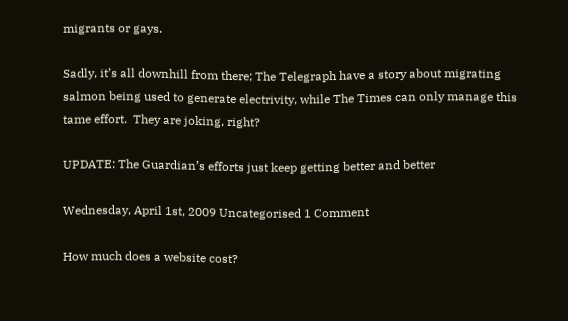migrants or gays.

Sadly, it’s all downhill from there; The Telegraph have a story about migrating salmon being used to generate electrivity, while The Times can only manage this tame effort.  They are joking, right?

UPDATE: The Guardian’s efforts just keep getting better and better

Wednesday, April 1st, 2009 Uncategorised 1 Comment

How much does a website cost?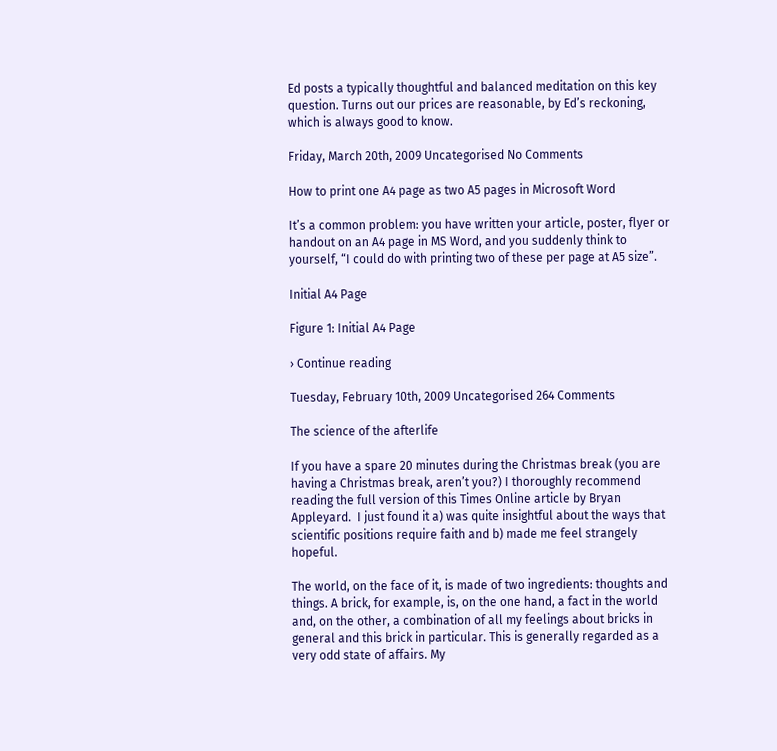Ed posts a typically thoughtful and balanced meditation on this key question. Turns out our prices are reasonable, by Ed’s reckoning, which is always good to know.

Friday, March 20th, 2009 Uncategorised No Comments

How to print one A4 page as two A5 pages in Microsoft Word

It’s a common problem: you have written your article, poster, flyer or handout on an A4 page in MS Word, and you suddenly think to yourself, “I could do with printing two of these per page at A5 size”.

Initial A4 Page

Figure 1: Initial A4 Page

› Continue reading

Tuesday, February 10th, 2009 Uncategorised 264 Comments

The science of the afterlife

If you have a spare 20 minutes during the Christmas break (you are having a Christmas break, aren’t you?) I thoroughly recommend reading the full version of this Times Online article by Bryan Appleyard.  I just found it a) was quite insightful about the ways that scientific positions require faith and b) made me feel strangely hopeful.

The world, on the face of it, is made of two ingredients: thoughts and things. A brick, for example, is, on the one hand, a fact in the world and, on the other, a combination of all my feelings about bricks in general and this brick in particular. This is generally regarded as a very odd state of affairs. My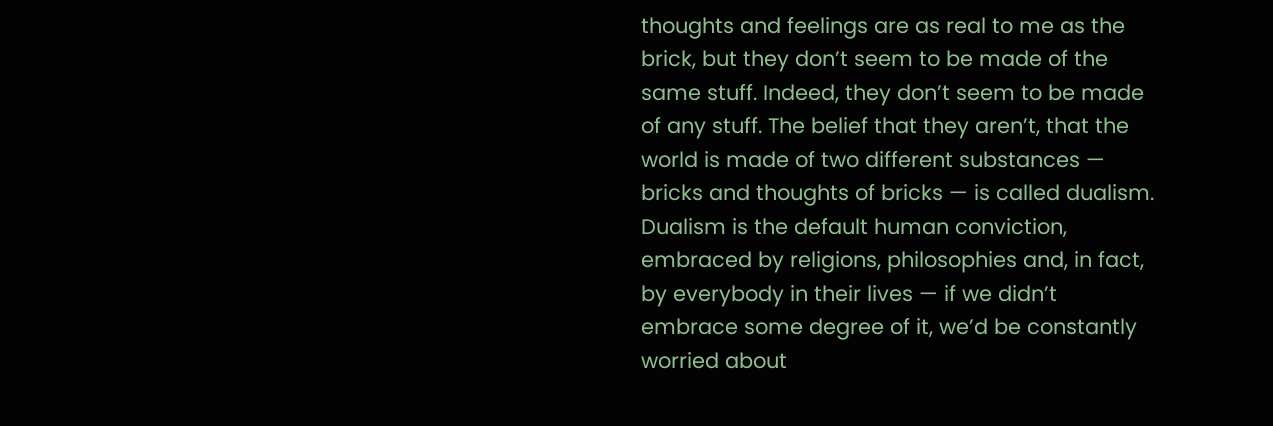thoughts and feelings are as real to me as the brick, but they don’t seem to be made of the same stuff. Indeed, they don’t seem to be made of any stuff. The belief that they aren’t, that the world is made of two different substances — bricks and thoughts of bricks — is called dualism. Dualism is the default human conviction, embraced by religions, philosophies and, in fact, by everybody in their lives — if we didn’t embrace some degree of it, we’d be constantly worried about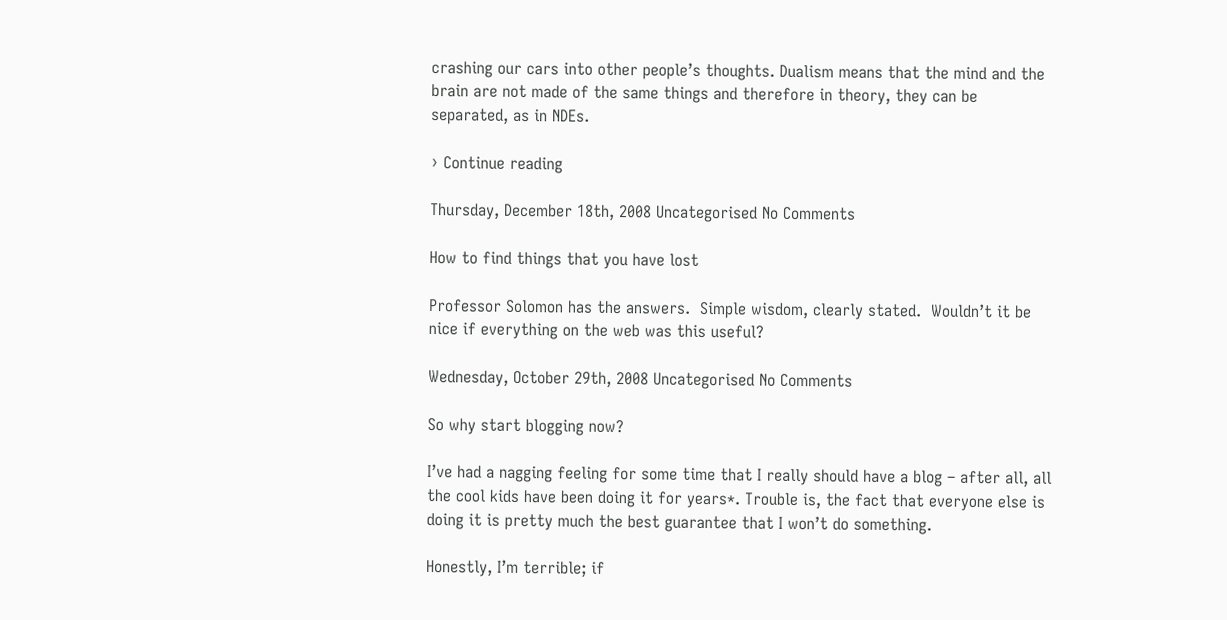crashing our cars into other people’s thoughts. Dualism means that the mind and the brain are not made of the same things and therefore in theory, they can be separated, as in NDEs.

› Continue reading

Thursday, December 18th, 2008 Uncategorised No Comments

How to find things that you have lost

Professor Solomon has the answers.  Simple wisdom, clearly stated.  Wouldn’t it be nice if everything on the web was this useful?

Wednesday, October 29th, 2008 Uncategorised No Comments

So why start blogging now?

I’ve had a nagging feeling for some time that I really should have a blog – after all, all the cool kids have been doing it for years*. Trouble is, the fact that everyone else is doing it is pretty much the best guarantee that I won’t do something.

Honestly, I’m terrible; if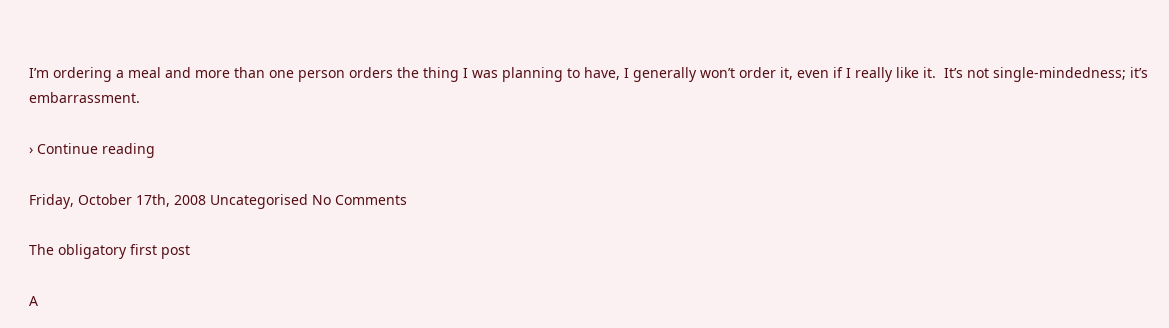I’m ordering a meal and more than one person orders the thing I was planning to have, I generally won’t order it, even if I really like it.  It’s not single-mindedness; it’s embarrassment.

› Continue reading

Friday, October 17th, 2008 Uncategorised No Comments

The obligatory first post

A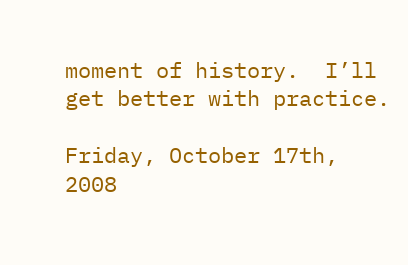moment of history.  I’ll get better with practice.

Friday, October 17th, 2008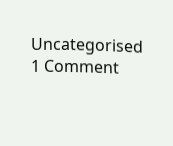Uncategorised 1 Comment